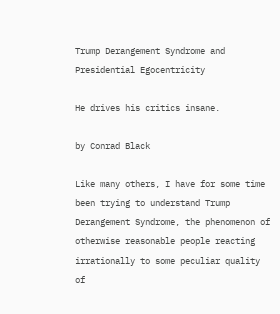Trump Derangement Syndrome and Presidential Egocentricity

He drives his critics insane.

by Conrad Black

Like many others, I have for some time been trying to understand Trump Derangement Syndrome, the phenomenon of otherwise reasonable people reacting irrationally to some peculiar quality of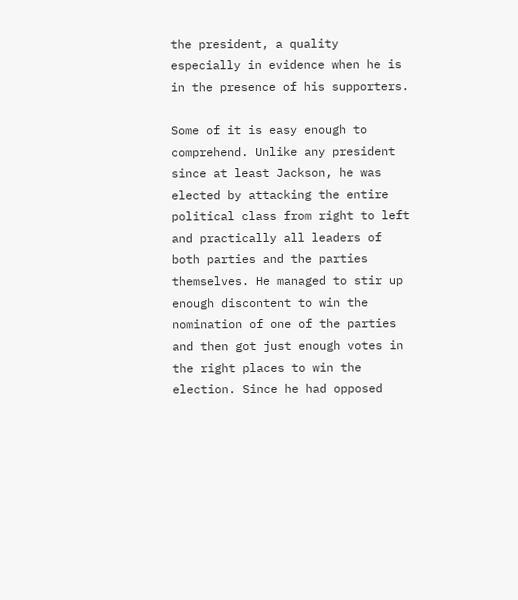the president, a quality especially in evidence when he is in the presence of his supporters.

Some of it is easy enough to comprehend. Unlike any president since at least Jackson, he was elected by attacking the entire political class from right to left and practically all leaders of both parties and the parties themselves. He managed to stir up enough discontent to win the nomination of one of the parties and then got just enough votes in the right places to win the election. Since he had opposed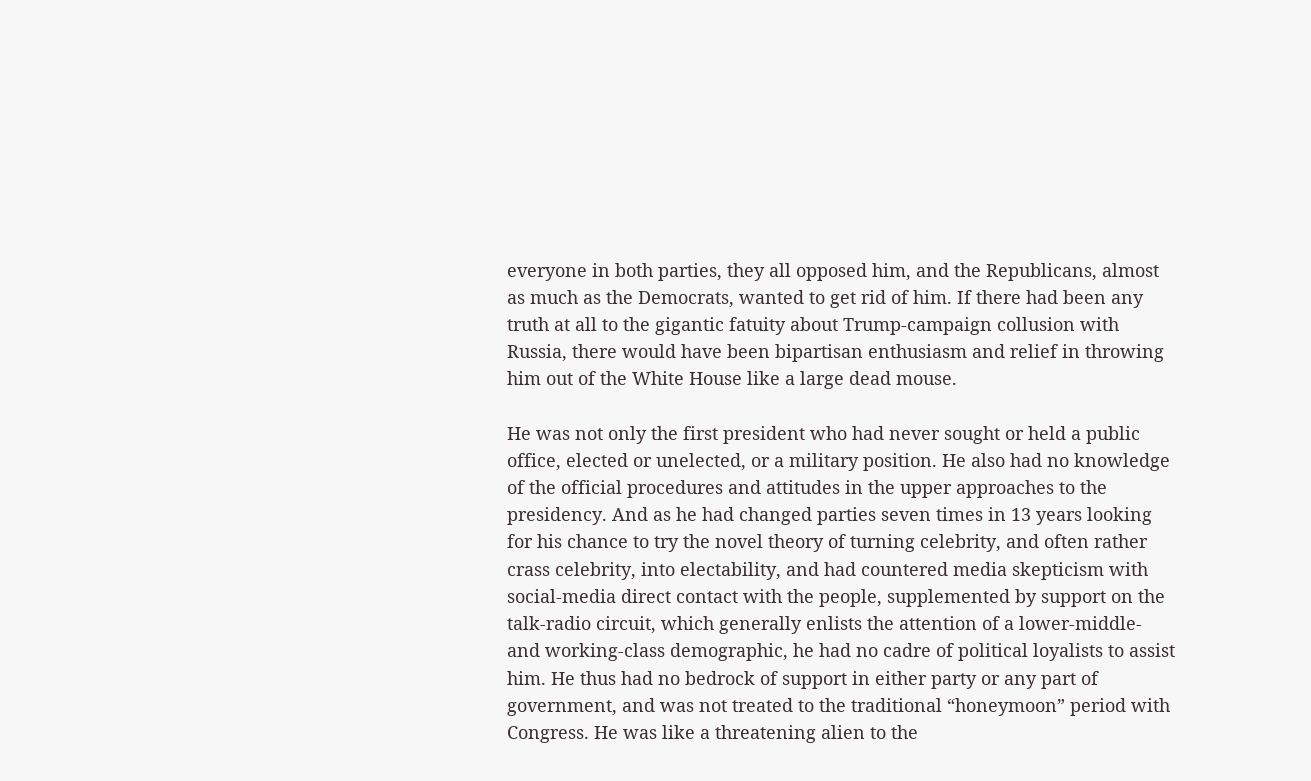everyone in both parties, they all opposed him, and the Republicans, almost as much as the Democrats, wanted to get rid of him. If there had been any truth at all to the gigantic fatuity about Trump-campaign collusion with Russia, there would have been bipartisan enthusiasm and relief in throwing him out of the White House like a large dead mouse.

He was not only the first president who had never sought or held a public office, elected or unelected, or a military position. He also had no knowledge of the official procedures and attitudes in the upper approaches to the presidency. And as he had changed parties seven times in 13 years looking for his chance to try the novel theory of turning celebrity, and often rather crass celebrity, into electability, and had countered media skepticism with social-media direct contact with the people, supplemented by support on the talk-radio circuit, which generally enlists the attention of a lower-middle- and working-class demographic, he had no cadre of political loyalists to assist him. He thus had no bedrock of support in either party or any part of government, and was not treated to the traditional “honeymoon” period with Congress. He was like a threatening alien to the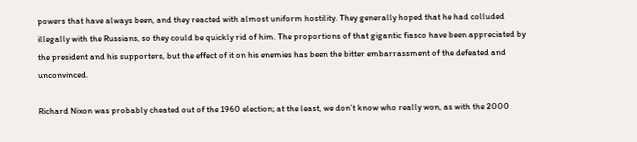powers that have always been, and they reacted with almost uniform hostility. They generally hoped that he had colluded illegally with the Russians, so they could be quickly rid of him. The proportions of that gigantic fiasco have been appreciated by the president and his supporters, but the effect of it on his enemies has been the bitter embarrassment of the defeated and unconvinced.

Richard Nixon was probably cheated out of the 1960 election; at the least, we don’t know who really won, as with the 2000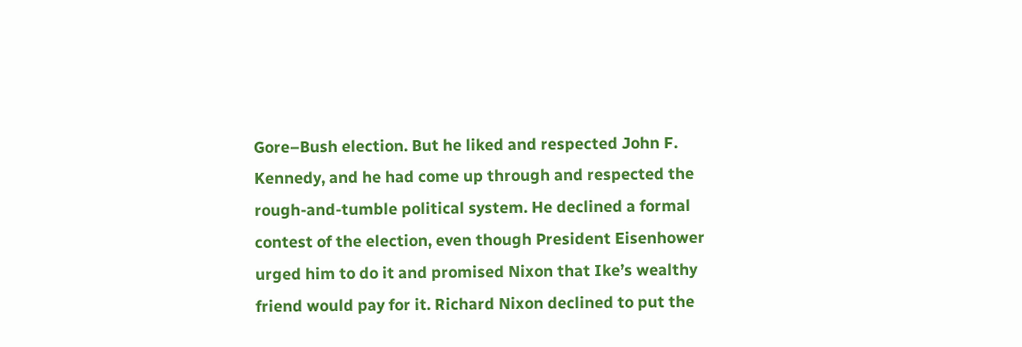Gore–Bush election. But he liked and respected John F. Kennedy, and he had come up through and respected the rough-and-tumble political system. He declined a formal contest of the election, even though President Eisenhower urged him to do it and promised Nixon that Ike’s wealthy friend would pay for it. Richard Nixon declined to put the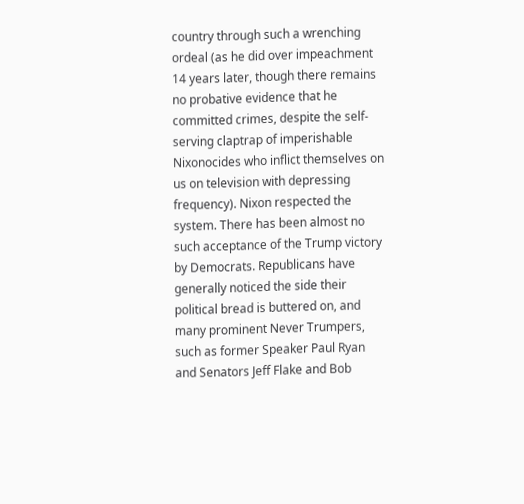country through such a wrenching ordeal (as he did over impeachment 14 years later, though there remains no probative evidence that he committed crimes, despite the self-serving claptrap of imperishable Nixonocides who inflict themselves on us on television with depressing frequency). Nixon respected the system. There has been almost no such acceptance of the Trump victory by Democrats. Republicans have generally noticed the side their political bread is buttered on, and many prominent Never Trumpers, such as former Speaker Paul Ryan and Senators Jeff Flake and Bob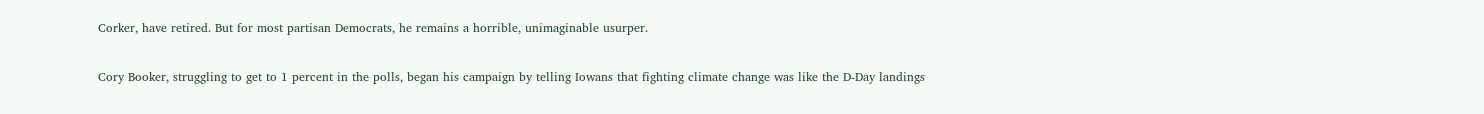Corker, have retired. But for most partisan Democrats, he remains a horrible, unimaginable usurper.

Cory Booker, struggling to get to 1 percent in the polls, began his campaign by telling Iowans that fighting climate change was like the D-Day landings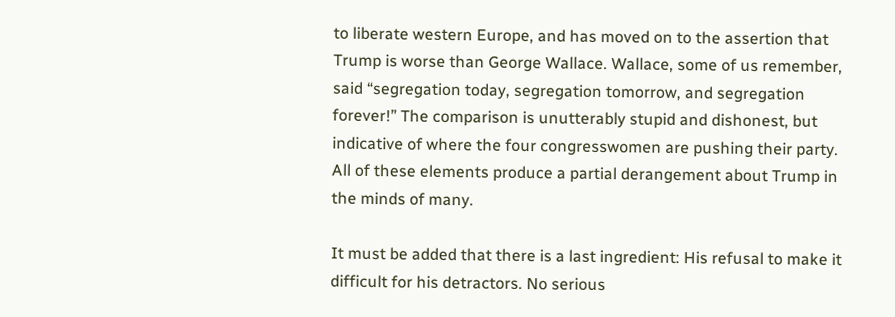to liberate western Europe, and has moved on to the assertion that Trump is worse than George Wallace. Wallace, some of us remember, said “segregation today, segregation tomorrow, and segregation forever!” The comparison is unutterably stupid and dishonest, but indicative of where the four congresswomen are pushing their party. All of these elements produce a partial derangement about Trump in the minds of many.

It must be added that there is a last ingredient: His refusal to make it difficult for his detractors. No serious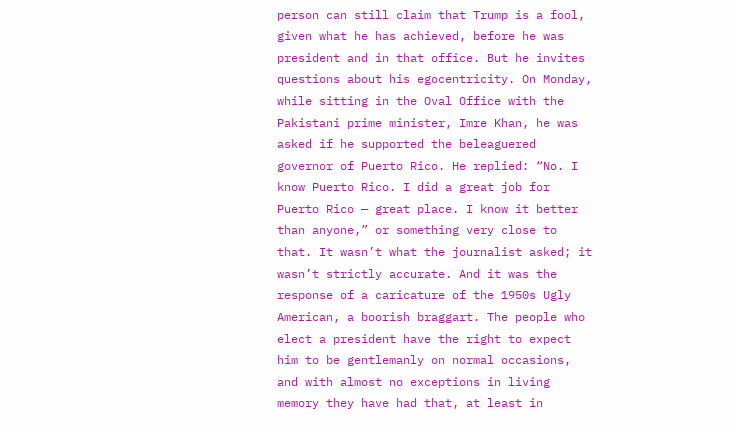person can still claim that Trump is a fool, given what he has achieved, before he was president and in that office. But he invites questions about his egocentricity. On Monday, while sitting in the Oval Office with the Pakistani prime minister, Imre Khan, he was asked if he supported the beleaguered governor of Puerto Rico. He replied: “No. I know Puerto Rico. I did a great job for Puerto Rico — great place. I know it better than anyone,” or something very close to that. It wasn’t what the journalist asked; it wasn’t strictly accurate. And it was the response of a caricature of the 1950s Ugly American, a boorish braggart. The people who elect a president have the right to expect him to be gentlemanly on normal occasions, and with almost no exceptions in living memory they have had that, at least in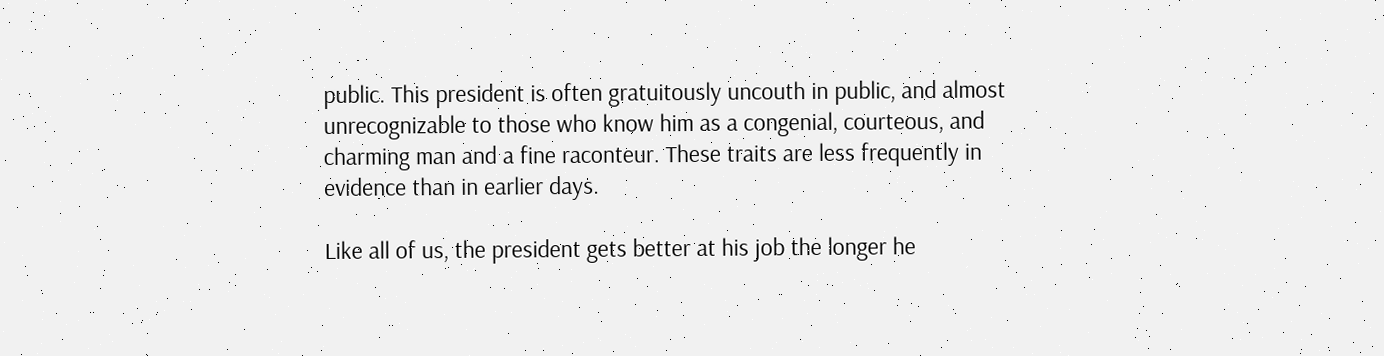public. This president is often gratuitously uncouth in public, and almost unrecognizable to those who know him as a congenial, courteous, and charming man and a fine raconteur. These traits are less frequently in evidence than in earlier days.

Like all of us, the president gets better at his job the longer he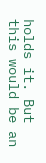holds it. But this would be an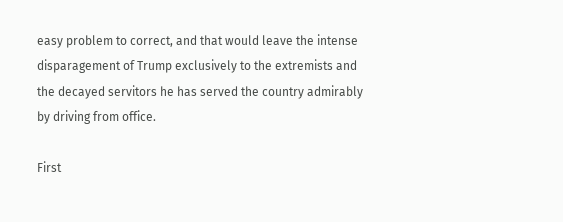easy problem to correct, and that would leave the intense disparagement of Trump exclusively to the extremists and the decayed servitors he has served the country admirably by driving from office.

First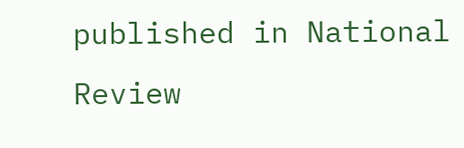published in National Review